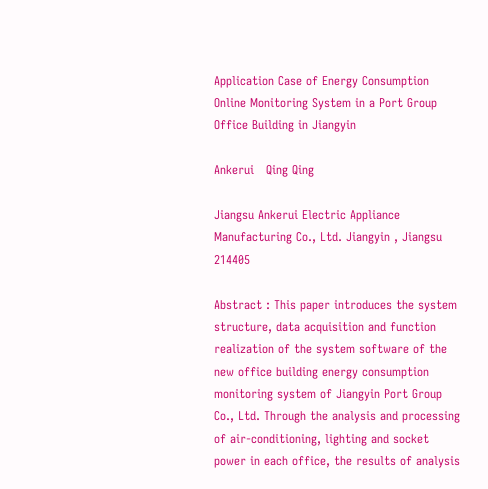Application Case of Energy Consumption Online Monitoring System in a Port Group Office Building in Jiangyin

Ankerui   Qing Qing

Jiangsu Ankerui Electric Appliance Manufacturing Co., Ltd. Jiangyin , Jiangsu 214405

Abstract : This paper introduces the system structure, data acquisition and function realization of the system software of the new office building energy consumption monitoring system of Jiangyin Port Group Co., Ltd. Through the analysis and processing of air-conditioning, lighting and socket power in each office, the results of analysis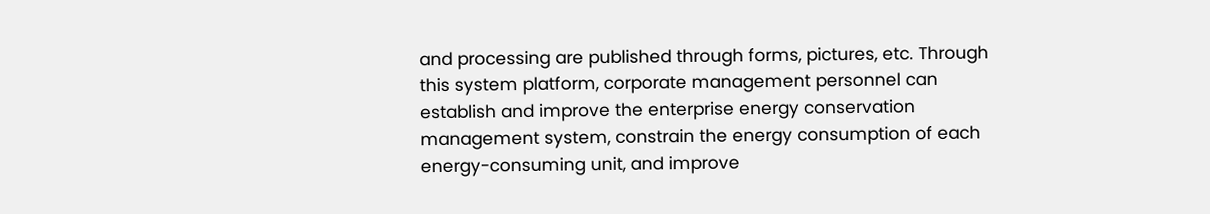and processing are published through forms, pictures, etc. Through this system platform, corporate management personnel can establish and improve the enterprise energy conservation management system, constrain the energy consumption of each energy-consuming unit, and improve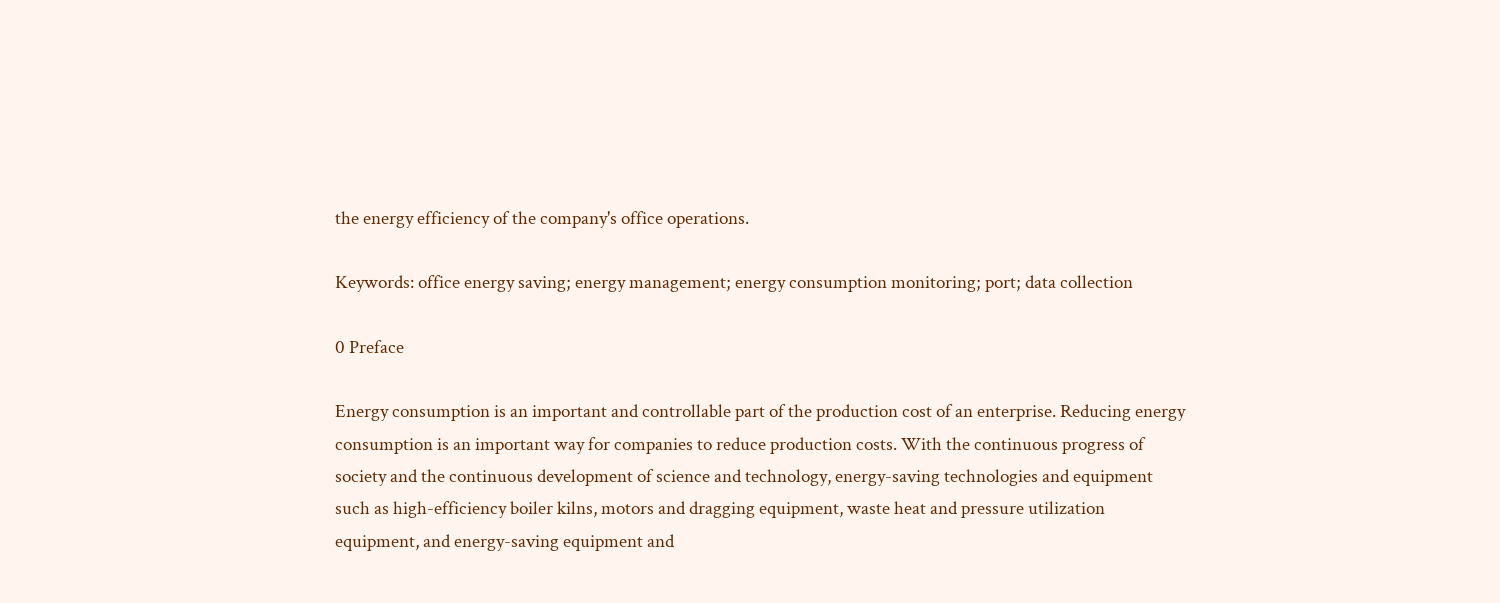the energy efficiency of the company's office operations.

Keywords: office energy saving; energy management; energy consumption monitoring; port; data collection

0 Preface

Energy consumption is an important and controllable part of the production cost of an enterprise. Reducing energy consumption is an important way for companies to reduce production costs. With the continuous progress of society and the continuous development of science and technology, energy-saving technologies and equipment such as high-efficiency boiler kilns, motors and dragging equipment, waste heat and pressure utilization equipment, and energy-saving equipment and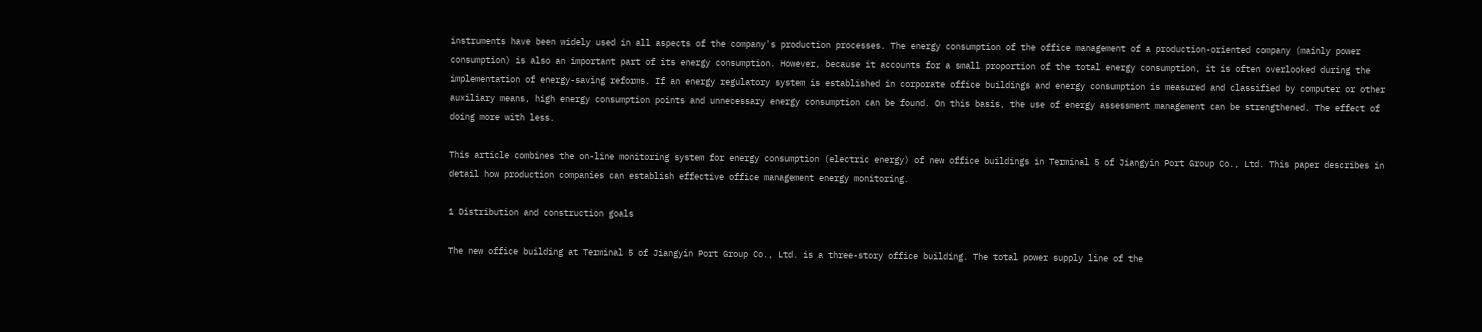instruments have been widely used in all aspects of the company's production processes. The energy consumption of the office management of a production-oriented company (mainly power consumption) is also an important part of its energy consumption. However, because it accounts for a small proportion of the total energy consumption, it is often overlooked during the implementation of energy-saving reforms. If an energy regulatory system is established in corporate office buildings and energy consumption is measured and classified by computer or other auxiliary means, high energy consumption points and unnecessary energy consumption can be found. On this basis, the use of energy assessment management can be strengthened. The effect of doing more with less.

This article combines the on-line monitoring system for energy consumption (electric energy) of new office buildings in Terminal 5 of Jiangyin Port Group Co., Ltd. This paper describes in detail how production companies can establish effective office management energy monitoring.

1 Distribution and construction goals

The new office building at Terminal 5 of Jiangyin Port Group Co., Ltd. is a three-story office building. The total power supply line of the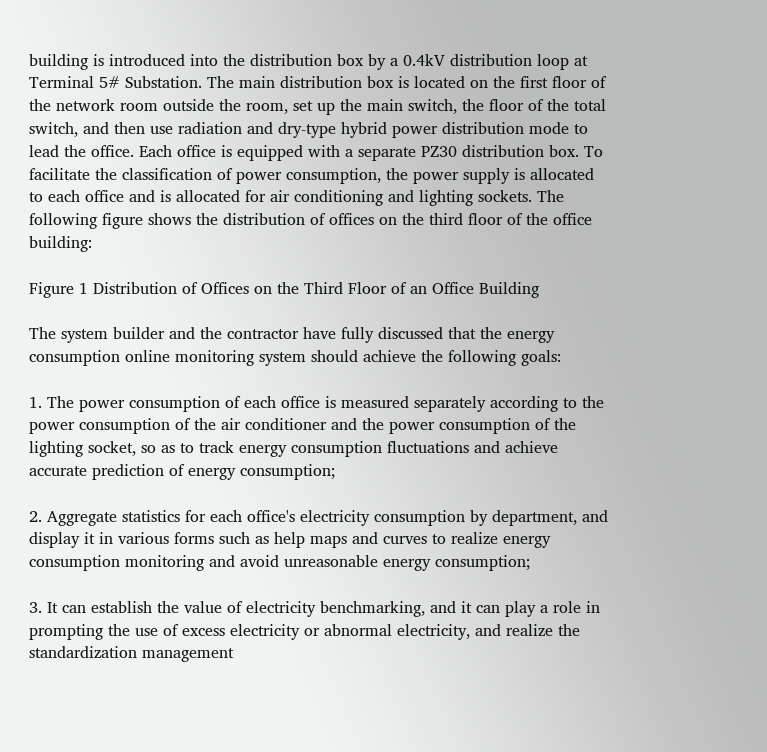building is introduced into the distribution box by a 0.4kV distribution loop at Terminal 5# Substation. The main distribution box is located on the first floor of the network room outside the room, set up the main switch, the floor of the total switch, and then use radiation and dry-type hybrid power distribution mode to lead the office. Each office is equipped with a separate PZ30 distribution box. To facilitate the classification of power consumption, the power supply is allocated to each office and is allocated for air conditioning and lighting sockets. The following figure shows the distribution of offices on the third floor of the office building:

Figure 1 Distribution of Offices on the Third Floor of an Office Building

The system builder and the contractor have fully discussed that the energy consumption online monitoring system should achieve the following goals:

1. The power consumption of each office is measured separately according to the power consumption of the air conditioner and the power consumption of the lighting socket, so as to track energy consumption fluctuations and achieve accurate prediction of energy consumption;

2. Aggregate statistics for each office's electricity consumption by department, and display it in various forms such as help maps and curves to realize energy consumption monitoring and avoid unreasonable energy consumption;

3. It can establish the value of electricity benchmarking, and it can play a role in prompting the use of excess electricity or abnormal electricity, and realize the standardization management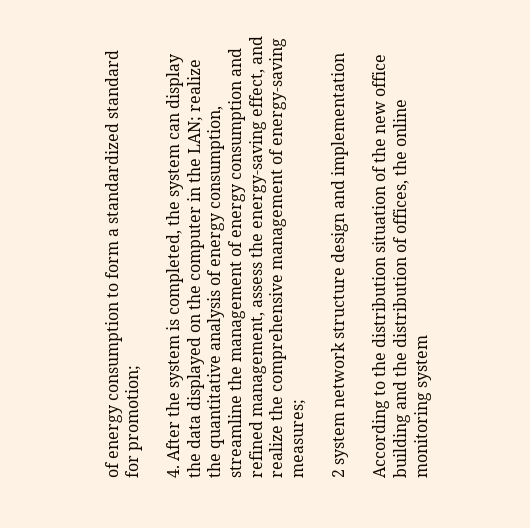of energy consumption to form a standardized standard for promotion;

4. After the system is completed, the system can display the data displayed on the computer in the LAN; realize the quantitative analysis of energy consumption, streamline the management of energy consumption and refined management, assess the energy-saving effect, and realize the comprehensive management of energy-saving measures;

2 system network structure design and implementation

According to the distribution situation of the new office building and the distribution of offices, the online monitoring system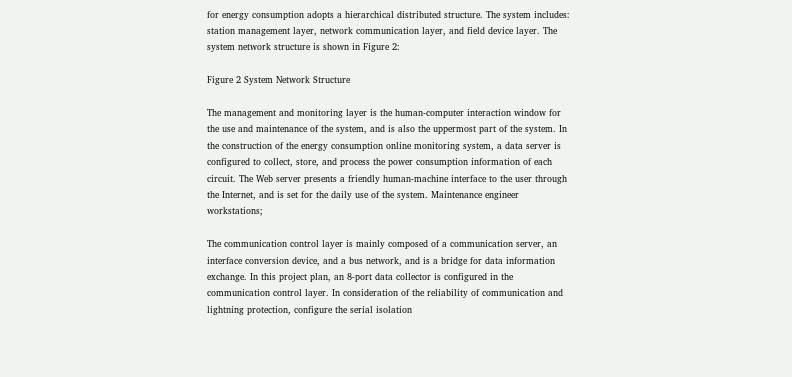for energy consumption adopts a hierarchical distributed structure. The system includes: station management layer, network communication layer, and field device layer. The system network structure is shown in Figure 2:

Figure 2 System Network Structure

The management and monitoring layer is the human-computer interaction window for the use and maintenance of the system, and is also the uppermost part of the system. In the construction of the energy consumption online monitoring system, a data server is configured to collect, store, and process the power consumption information of each circuit. The Web server presents a friendly human-machine interface to the user through the Internet, and is set for the daily use of the system. Maintenance engineer workstations;

The communication control layer is mainly composed of a communication server, an interface conversion device, and a bus network, and is a bridge for data information exchange. In this project plan, an 8-port data collector is configured in the communication control layer. In consideration of the reliability of communication and lightning protection, configure the serial isolation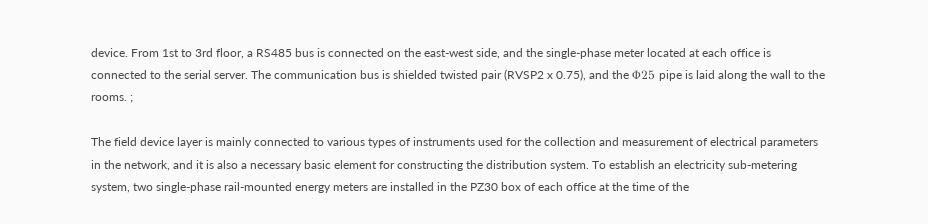device. From 1st to 3rd floor, a RS485 bus is connected on the east-west side, and the single-phase meter located at each office is connected to the serial server. The communication bus is shielded twisted pair (RVSP2 x 0.75), and the Φ25 pipe is laid along the wall to the rooms. ;

The field device layer is mainly connected to various types of instruments used for the collection and measurement of electrical parameters in the network, and it is also a necessary basic element for constructing the distribution system. To establish an electricity sub-metering system, two single-phase rail-mounted energy meters are installed in the PZ30 box of each office at the time of the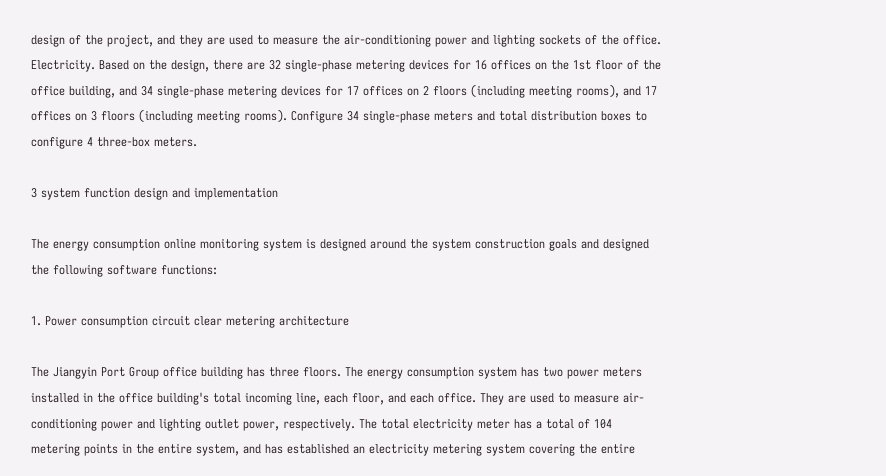design of the project, and they are used to measure the air-conditioning power and lighting sockets of the office. Electricity. Based on the design, there are 32 single-phase metering devices for 16 offices on the 1st floor of the office building, and 34 single-phase metering devices for 17 offices on 2 floors (including meeting rooms), and 17 offices on 3 floors (including meeting rooms). Configure 34 single-phase meters and total distribution boxes to configure 4 three-box meters.

3 system function design and implementation

The energy consumption online monitoring system is designed around the system construction goals and designed the following software functions:

1. Power consumption circuit clear metering architecture

The Jiangyin Port Group office building has three floors. The energy consumption system has two power meters installed in the office building's total incoming line, each floor, and each office. They are used to measure air-conditioning power and lighting outlet power, respectively. The total electricity meter has a total of 104 metering points in the entire system, and has established an electricity metering system covering the entire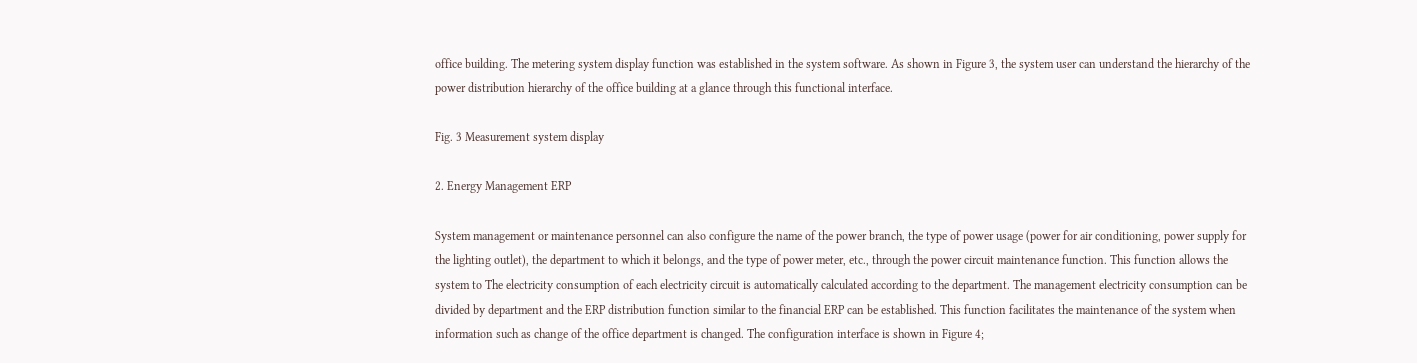office building. The metering system display function was established in the system software. As shown in Figure 3, the system user can understand the hierarchy of the power distribution hierarchy of the office building at a glance through this functional interface.

Fig. 3 Measurement system display

2. Energy Management ERP

System management or maintenance personnel can also configure the name of the power branch, the type of power usage (power for air conditioning, power supply for the lighting outlet), the department to which it belongs, and the type of power meter, etc., through the power circuit maintenance function. This function allows the system to The electricity consumption of each electricity circuit is automatically calculated according to the department. The management electricity consumption can be divided by department and the ERP distribution function similar to the financial ERP can be established. This function facilitates the maintenance of the system when information such as change of the office department is changed. The configuration interface is shown in Figure 4;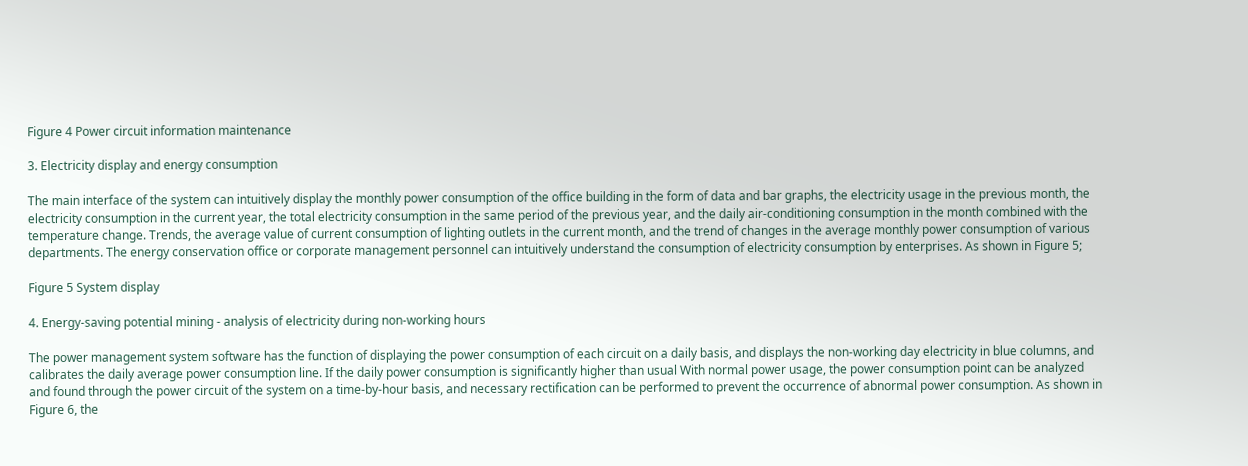Figure 4 Power circuit information maintenance

3. Electricity display and energy consumption

The main interface of the system can intuitively display the monthly power consumption of the office building in the form of data and bar graphs, the electricity usage in the previous month, the electricity consumption in the current year, the total electricity consumption in the same period of the previous year, and the daily air-conditioning consumption in the month combined with the temperature change. Trends, the average value of current consumption of lighting outlets in the current month, and the trend of changes in the average monthly power consumption of various departments. The energy conservation office or corporate management personnel can intuitively understand the consumption of electricity consumption by enterprises. As shown in Figure 5;

Figure 5 System display

4. Energy-saving potential mining - analysis of electricity during non-working hours

The power management system software has the function of displaying the power consumption of each circuit on a daily basis, and displays the non-working day electricity in blue columns, and calibrates the daily average power consumption line. If the daily power consumption is significantly higher than usual With normal power usage, the power consumption point can be analyzed and found through the power circuit of the system on a time-by-hour basis, and necessary rectification can be performed to prevent the occurrence of abnormal power consumption. As shown in Figure 6, the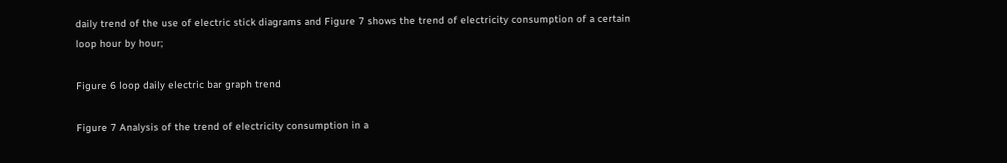daily trend of the use of electric stick diagrams and Figure 7 shows the trend of electricity consumption of a certain loop hour by hour;

Figure 6 loop daily electric bar graph trend

Figure 7 Analysis of the trend of electricity consumption in a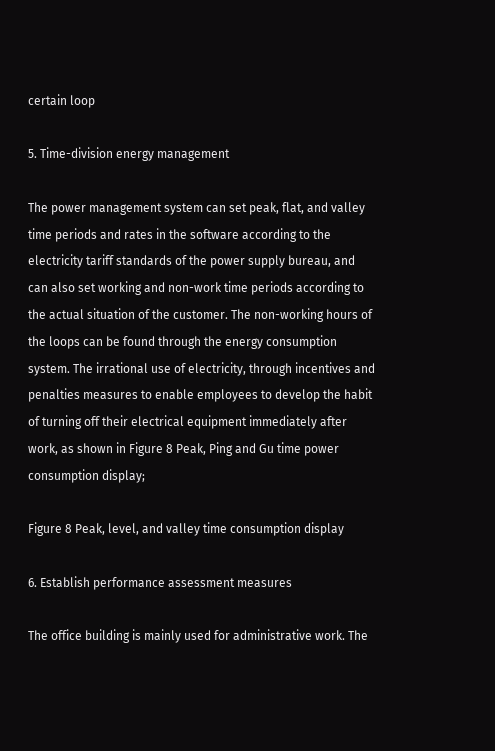certain loop

5. Time-division energy management

The power management system can set peak, flat, and valley time periods and rates in the software according to the electricity tariff standards of the power supply bureau, and can also set working and non-work time periods according to the actual situation of the customer. The non-working hours of the loops can be found through the energy consumption system. The irrational use of electricity, through incentives and penalties measures to enable employees to develop the habit of turning off their electrical equipment immediately after work, as shown in Figure 8 Peak, Ping and Gu time power consumption display;

Figure 8 Peak, level, and valley time consumption display

6. Establish performance assessment measures

The office building is mainly used for administrative work. The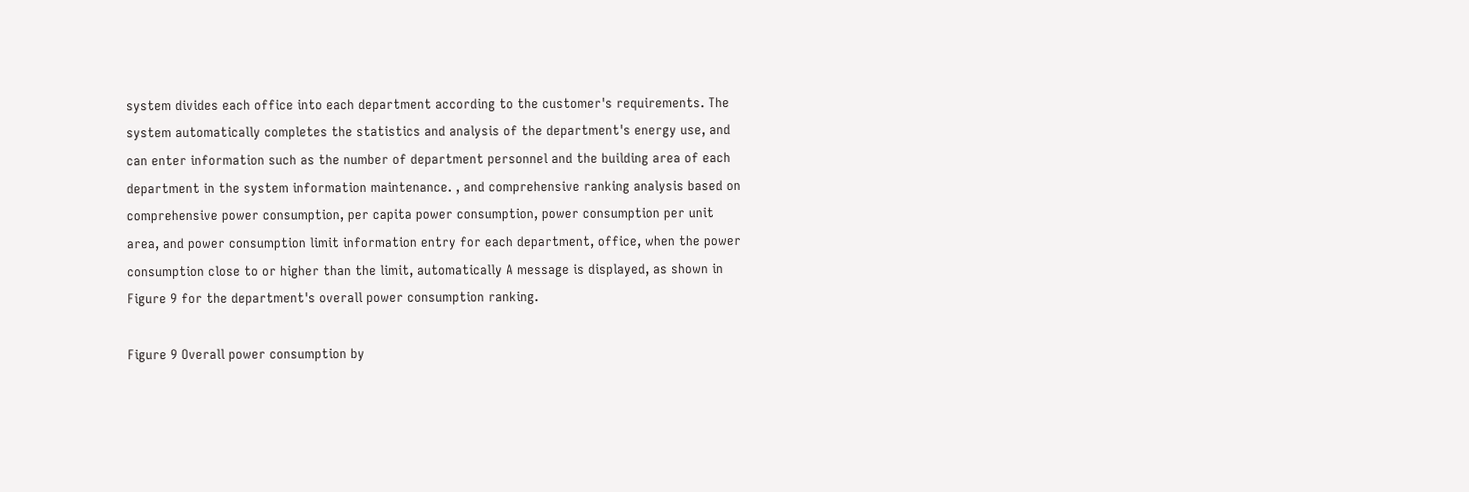system divides each office into each department according to the customer's requirements. The system automatically completes the statistics and analysis of the department's energy use, and can enter information such as the number of department personnel and the building area of each department in the system information maintenance. , and comprehensive ranking analysis based on comprehensive power consumption, per capita power consumption, power consumption per unit area, and power consumption limit information entry for each department, office, when the power consumption close to or higher than the limit, automatically A message is displayed, as shown in Figure 9 for the department's overall power consumption ranking.

Figure 9 Overall power consumption by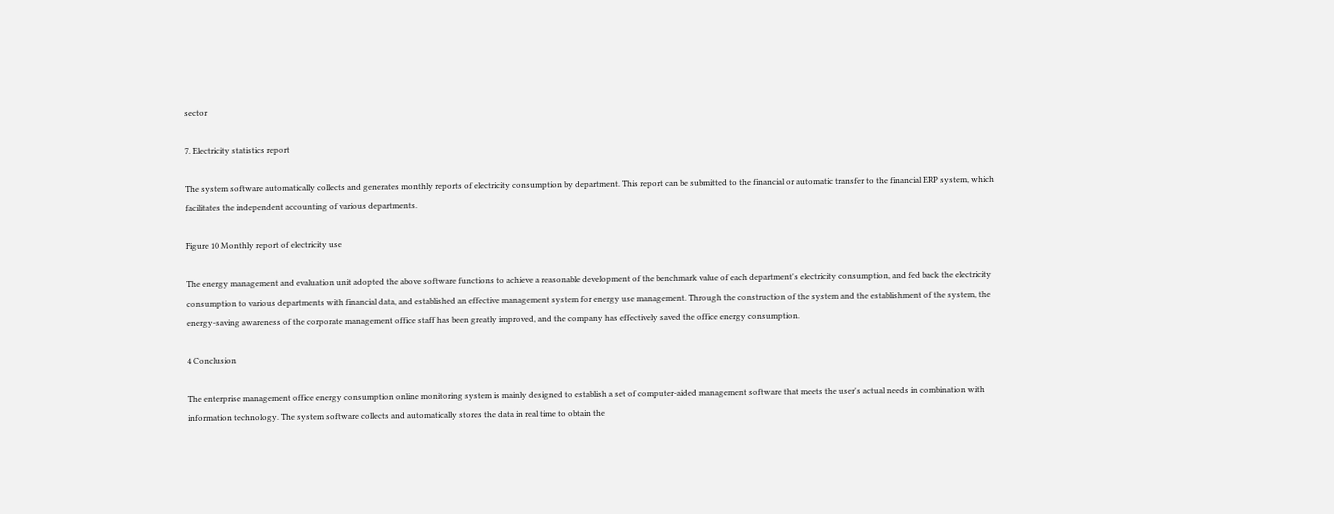sector

7. Electricity statistics report

The system software automatically collects and generates monthly reports of electricity consumption by department. This report can be submitted to the financial or automatic transfer to the financial ERP system, which facilitates the independent accounting of various departments.

Figure 10 Monthly report of electricity use

The energy management and evaluation unit adopted the above software functions to achieve a reasonable development of the benchmark value of each department's electricity consumption, and fed back the electricity consumption to various departments with financial data, and established an effective management system for energy use management. Through the construction of the system and the establishment of the system, the energy-saving awareness of the corporate management office staff has been greatly improved, and the company has effectively saved the office energy consumption.

4 Conclusion

The enterprise management office energy consumption online monitoring system is mainly designed to establish a set of computer-aided management software that meets the user's actual needs in combination with information technology. The system software collects and automatically stores the data in real time to obtain the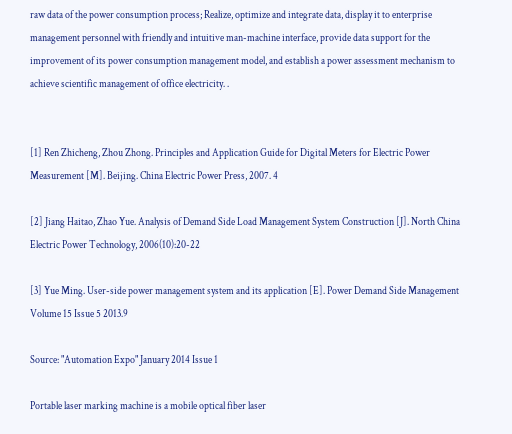raw data of the power consumption process; Realize, optimize and integrate data, display it to enterprise management personnel with friendly and intuitive man-machine interface, provide data support for the improvement of its power consumption management model, and establish a power assessment mechanism to achieve scientific management of office electricity. .


[1] Ren Zhicheng, Zhou Zhong. Principles and Application Guide for Digital Meters for Electric Power Measurement [M]. Beijing. China Electric Power Press, 2007. 4

[2] Jiang Haitao, Zhao Yue. Analysis of Demand Side Load Management System Construction [J]. North China Electric Power Technology, 2006(10):20-22

[3] Yue Ming. User-side power management system and its application [E]. Power Demand Side Management Volume 15 Issue 5 2013.9

Source: "Automation Expo" January 2014 Issue 1

Portable laser marking machine is a mobile optical fiber laser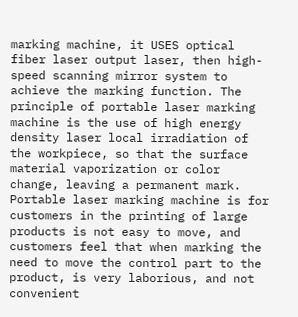marking machine, it USES optical fiber laser output laser, then high-speed scanning mirror system to achieve the marking function. The principle of portable laser marking machine is the use of high energy density laser local irradiation of the workpiece, so that the surface material vaporization or color change, leaving a permanent mark.
Portable laser marking machine is for customers in the printing of large products is not easy to move, and customers feel that when marking the need to move the control part to the product, is very laborious, and not convenient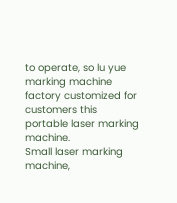to operate, so lu yue marking machine factory customized for customers this portable laser marking machine.
Small laser marking machine,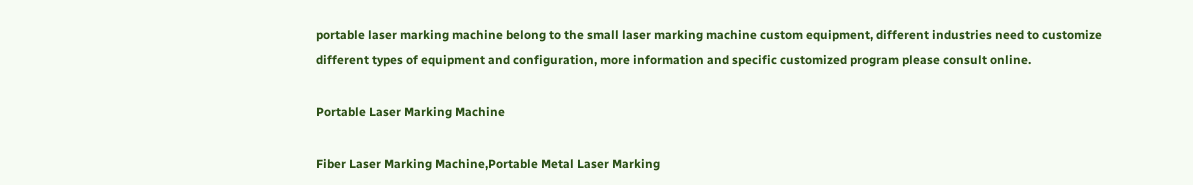portable laser marking machine belong to the small laser marking machine custom equipment, different industries need to customize different types of equipment and configuration, more information and specific customized program please consult online.

Portable Laser Marking Machine

Fiber Laser Marking Machine,Portable Metal Laser Marking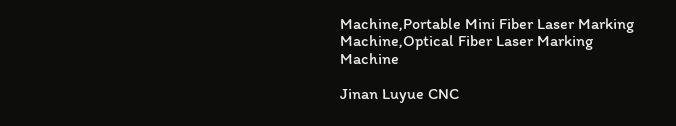Machine,Portable Mini Fiber Laser Marking Machine,Optical Fiber Laser Marking Machine

Jinan Luyue CNC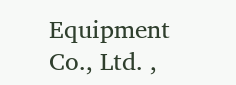Equipment Co., Ltd. ,